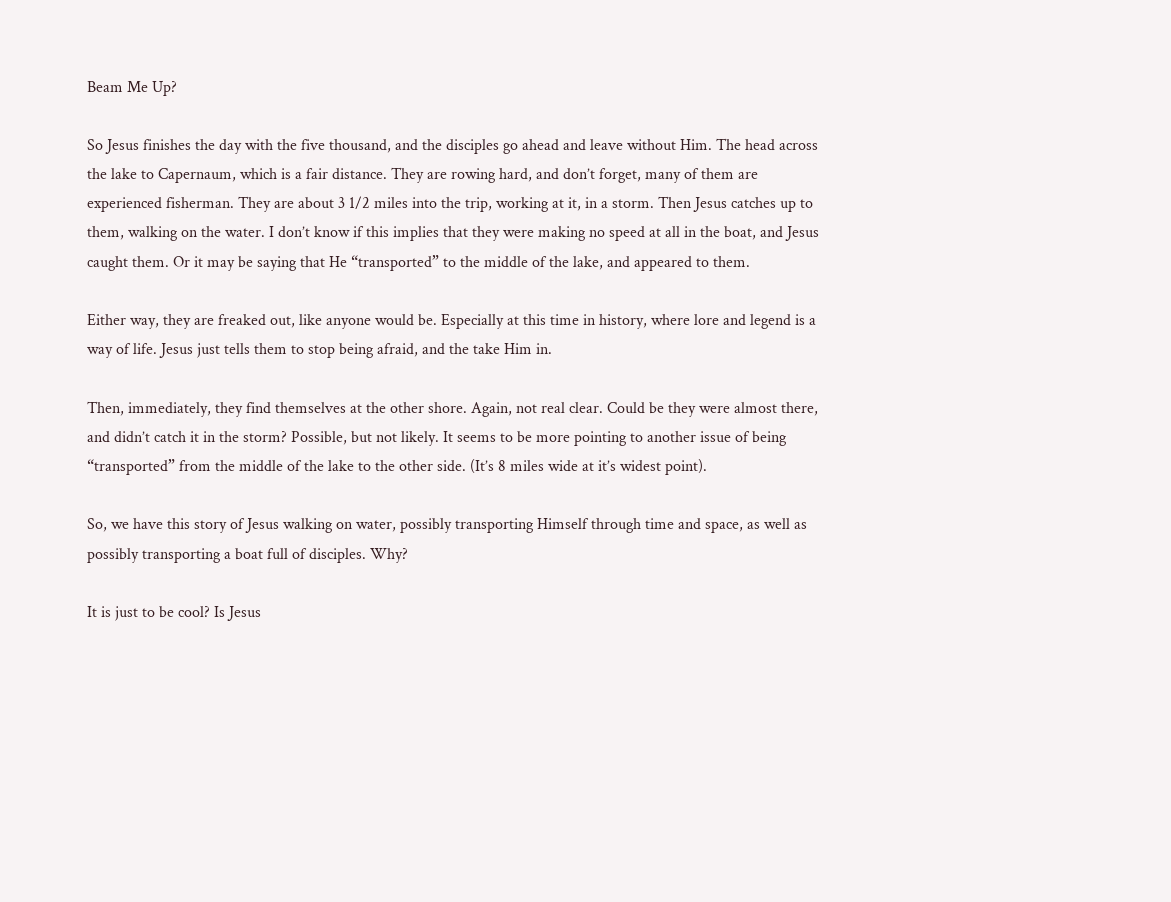Beam Me Up?

So Jesus finishes the day with the five thousand, and the disciples go ahead and leave without Him. The head across the lake to Capernaum, which is a fair distance. They are rowing hard, and don’t forget, many of them are experienced fisherman. They are about 3 1/2 miles into the trip, working at it, in a storm. Then Jesus catches up to them, walking on the water. I don’t know if this implies that they were making no speed at all in the boat, and Jesus caught them. Or it may be saying that He “transported” to the middle of the lake, and appeared to them.

Either way, they are freaked out, like anyone would be. Especially at this time in history, where lore and legend is a way of life. Jesus just tells them to stop being afraid, and the take Him in.

Then, immediately, they find themselves at the other shore. Again, not real clear. Could be they were almost there, and didn’t catch it in the storm? Possible, but not likely. It seems to be more pointing to another issue of being “transported” from the middle of the lake to the other side. (It’s 8 miles wide at it’s widest point).

So, we have this story of Jesus walking on water, possibly transporting Himself through time and space, as well as possibly transporting a boat full of disciples. Why?

It is just to be cool? Is Jesus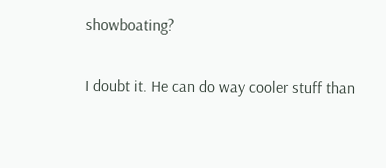showboating?

I doubt it. He can do way cooler stuff than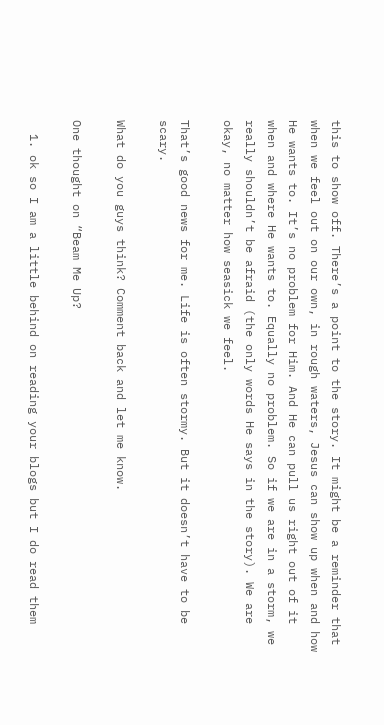this to show off. There’s a point to the story. It might be a reminder that when we feel out on our own, in rough waters, Jesus can show up when and how He wants to. It’s no problem for Him. And He can pull us right out of it when and where He wants to. Equally no problem. So if we are in a storm, we really shouldn’t be afraid (the only words He says in the story). We are okay, no matter how seasick we feel.

That’s good news for me. Life is often stormy. But it doesn’t have to be scary.

What do you guys think? Comment back and let me know.

One thought on “Beam Me Up?

  1. ok so I am a little behind on reading your blogs but I do read them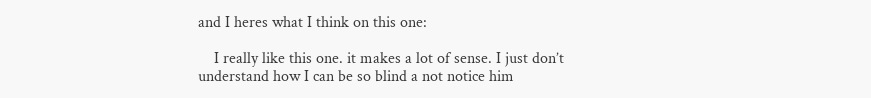and I heres what I think on this one:

    I really like this one. it makes a lot of sense. I just don’t understand how I can be so blind a not notice him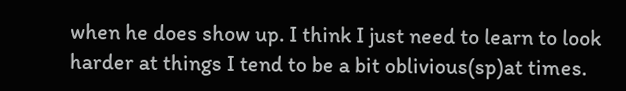when he does show up. I think I just need to learn to look harder at things I tend to be a bit oblivious(sp)at times.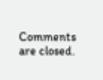Comments are closed.